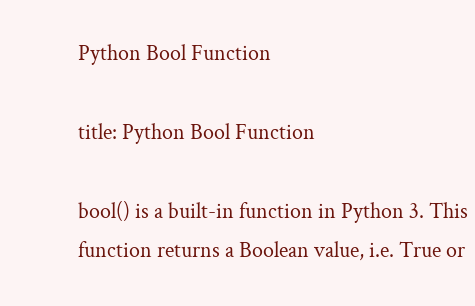Python Bool Function

title: Python Bool Function

bool() is a built-in function in Python 3. This function returns a Boolean value, i.e. True or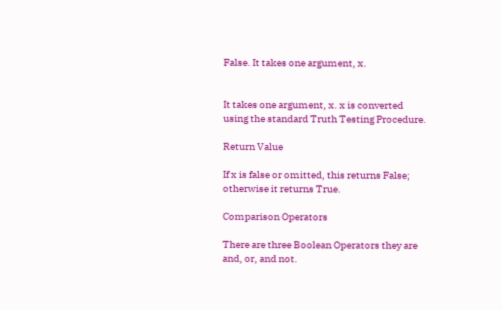False. It takes one argument, x.


It takes one argument, x. x is converted using the standard Truth Testing Procedure.

Return Value

If x is false or omitted, this returns False; otherwise it returns True.

Comparison Operators

There are three Boolean Operators they are and, or, and not.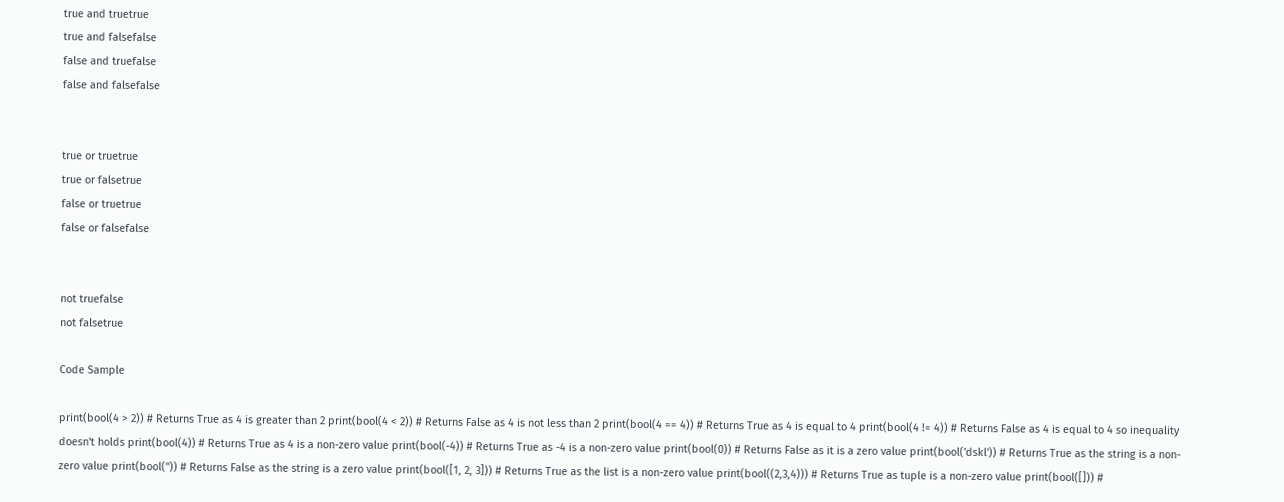true and truetrue
true and falsefalse
false and truefalse
false and falsefalse


true or truetrue
true or falsetrue
false or truetrue
false or falsefalse


not truefalse
not falsetrue

Code Sample

print(bool(4 > 2)) # Returns True as 4 is greater than 2 print(bool(4 < 2)) # Returns False as 4 is not less than 2 print(bool(4 == 4)) # Returns True as 4 is equal to 4 print(bool(4 != 4)) # Returns False as 4 is equal to 4 so inequality doesn't holds print(bool(4)) # Returns True as 4 is a non-zero value print(bool(-4)) # Returns True as -4 is a non-zero value print(bool(0)) # Returns False as it is a zero value print(bool('dskl')) # Returns True as the string is a non-zero value print(bool('')) # Returns False as the string is a zero value print(bool([1, 2, 3])) # Returns True as the list is a non-zero value print(bool((2,3,4))) # Returns True as tuple is a non-zero value print(bool([])) #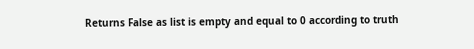Returns False as list is empty and equal to 0 according to truth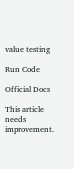value testing

Run Code

Official Docs

This article needs improvement.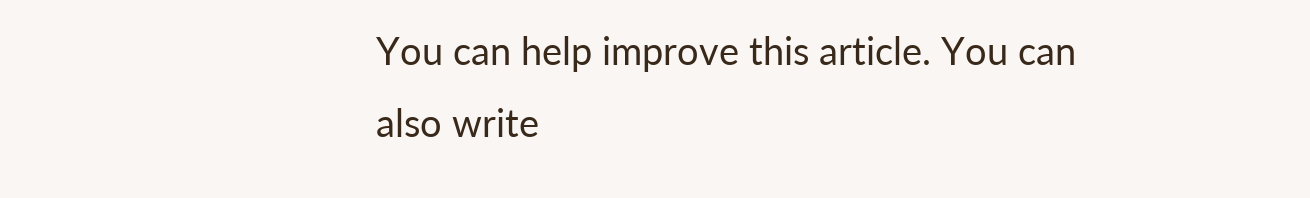You can help improve this article. You can also write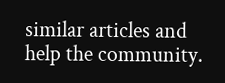similar articles and help the community.